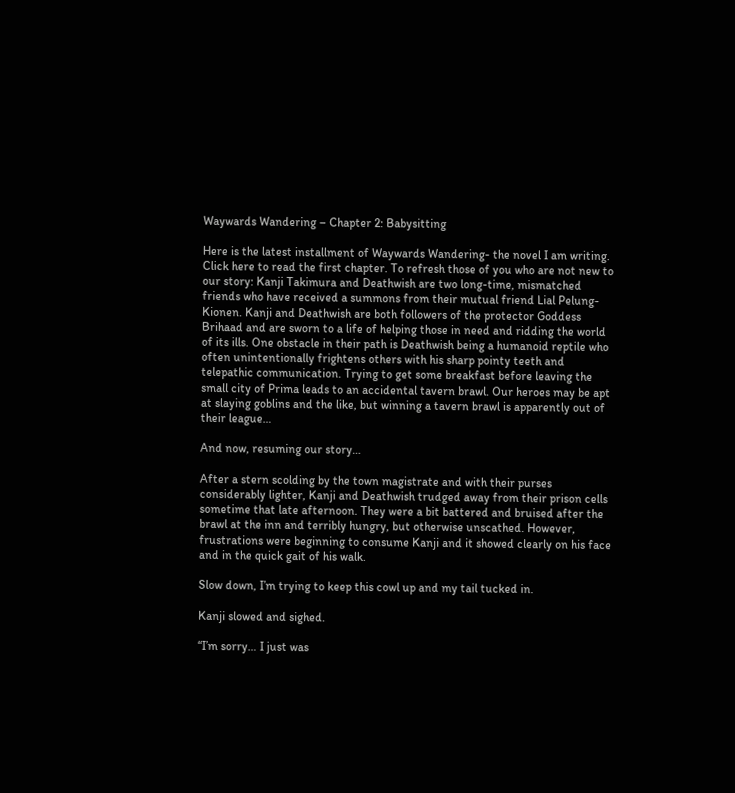Waywards Wandering – Chapter 2: Babysitting

Here is the latest installment of Waywards Wandering- the novel I am writing. Click here to read the first chapter. To refresh those of you who are not new to our story: Kanji Takimura and Deathwish are two long-time, mismatched friends who have received a summons from their mutual friend Lial Pelung-Kionen. Kanji and Deathwish are both followers of the protector Goddess Brihaad and are sworn to a life of helping those in need and ridding the world of its ills. One obstacle in their path is Deathwish being a humanoid reptile who often unintentionally frightens others with his sharp pointy teeth and telepathic communication. Trying to get some breakfast before leaving the small city of Prima leads to an accidental tavern brawl. Our heroes may be apt at slaying goblins and the like, but winning a tavern brawl is apparently out of their league…

And now, resuming our story…

After a stern scolding by the town magistrate and with their purses considerably lighter, Kanji and Deathwish trudged away from their prison cells sometime that late afternoon. They were a bit battered and bruised after the brawl at the inn and terribly hungry, but otherwise unscathed. However, frustrations were beginning to consume Kanji and it showed clearly on his face and in the quick gait of his walk.

Slow down, I’m trying to keep this cowl up and my tail tucked in.

Kanji slowed and sighed.

“I’m sorry… I just was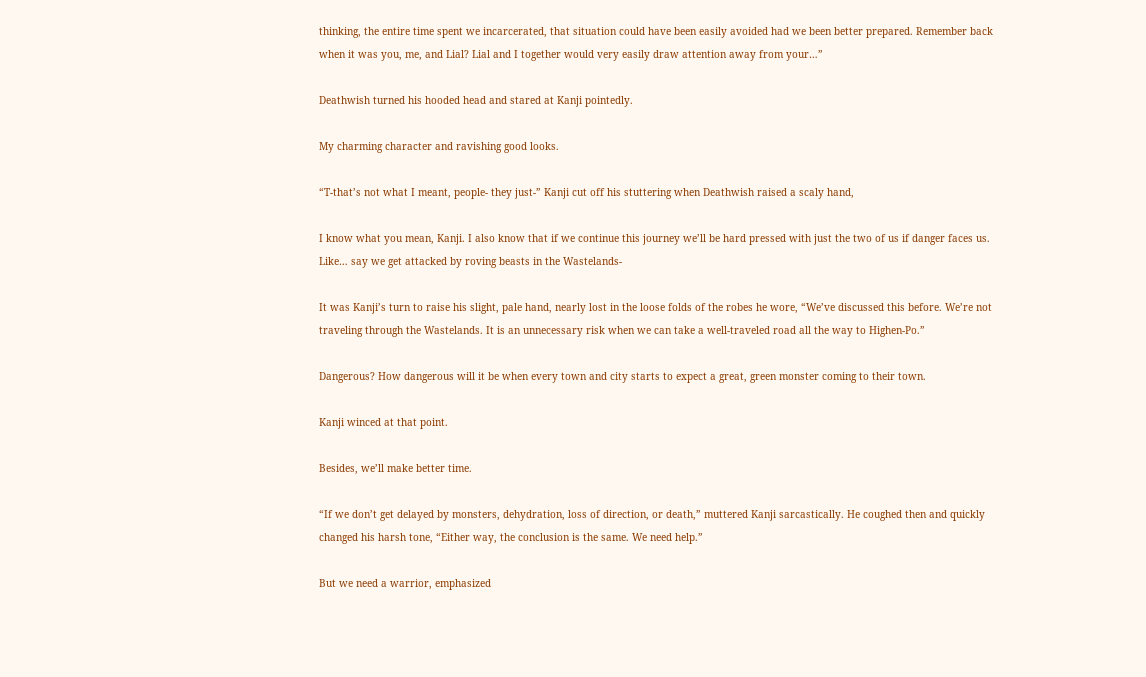thinking, the entire time spent we incarcerated, that situation could have been easily avoided had we been better prepared. Remember back when it was you, me, and Lial? Lial and I together would very easily draw attention away from your…”

Deathwish turned his hooded head and stared at Kanji pointedly.

My charming character and ravishing good looks.

“T-that’s not what I meant, people- they just-” Kanji cut off his stuttering when Deathwish raised a scaly hand,

I know what you mean, Kanji. I also know that if we continue this journey we’ll be hard pressed with just the two of us if danger faces us. Like… say we get attacked by roving beasts in the Wastelands-

It was Kanji’s turn to raise his slight, pale hand, nearly lost in the loose folds of the robes he wore, “We’ve discussed this before. We’re not traveling through the Wastelands. It is an unnecessary risk when we can take a well-traveled road all the way to Highen-Po.”

Dangerous? How dangerous will it be when every town and city starts to expect a great, green monster coming to their town.

Kanji winced at that point.

Besides, we’ll make better time.

“If we don’t get delayed by monsters, dehydration, loss of direction, or death,” muttered Kanji sarcastically. He coughed then and quickly changed his harsh tone, “Either way, the conclusion is the same. We need help.”

But we need a warrior, emphasized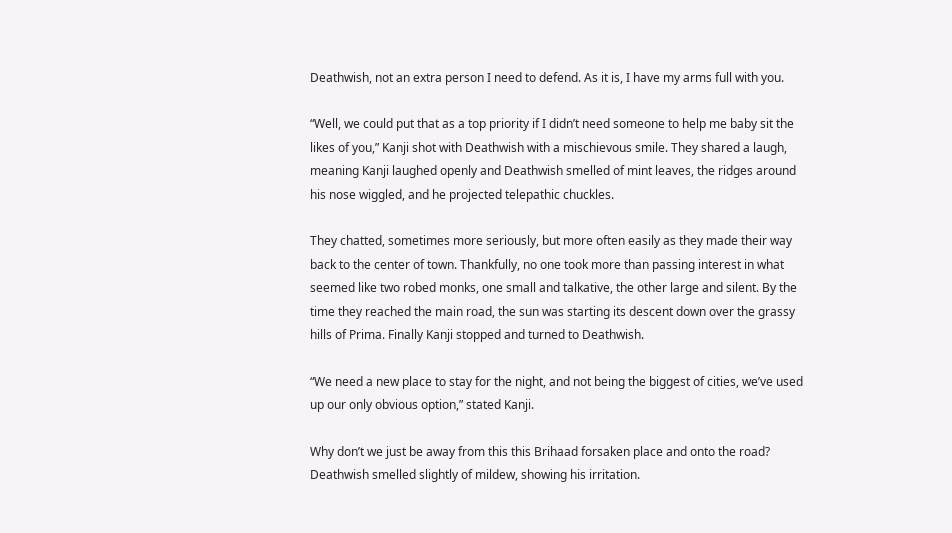Deathwish, not an extra person I need to defend. As it is, I have my arms full with you.

“Well, we could put that as a top priority if I didn’t need someone to help me baby sit the likes of you,” Kanji shot with Deathwish with a mischievous smile. They shared a laugh, meaning Kanji laughed openly and Deathwish smelled of mint leaves, the ridges around his nose wiggled, and he projected telepathic chuckles.

They chatted, sometimes more seriously, but more often easily as they made their way back to the center of town. Thankfully, no one took more than passing interest in what seemed like two robed monks, one small and talkative, the other large and silent. By the time they reached the main road, the sun was starting its descent down over the grassy hills of Prima. Finally Kanji stopped and turned to Deathwish.

“We need a new place to stay for the night, and not being the biggest of cities, we’ve used up our only obvious option,” stated Kanji.

Why don’t we just be away from this this Brihaad forsaken place and onto the road? Deathwish smelled slightly of mildew, showing his irritation.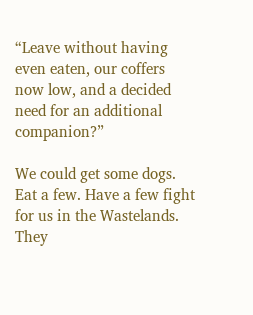“Leave without having even eaten, our coffers now low, and a decided need for an additional companion?”

We could get some dogs. Eat a few. Have a few fight for us in the Wastelands. They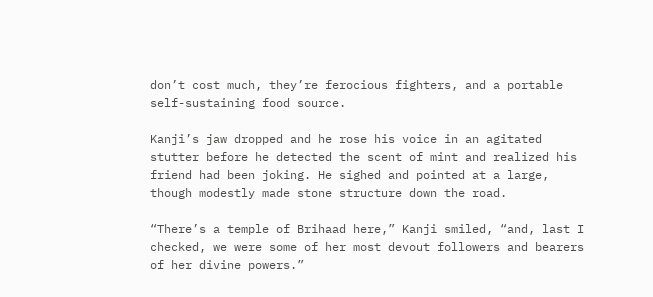don’t cost much, they’re ferocious fighters, and a portable self-sustaining food source.

Kanji’s jaw dropped and he rose his voice in an agitated stutter before he detected the scent of mint and realized his friend had been joking. He sighed and pointed at a large, though modestly made stone structure down the road.

“There’s a temple of Brihaad here,” Kanji smiled, “and, last I checked, we were some of her most devout followers and bearers of her divine powers.”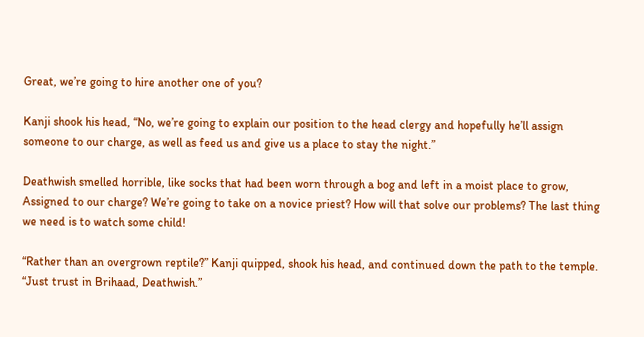Great, we’re going to hire another one of you?

Kanji shook his head, “No, we’re going to explain our position to the head clergy and hopefully he’ll assign someone to our charge, as well as feed us and give us a place to stay the night.”

Deathwish smelled horrible, like socks that had been worn through a bog and left in a moist place to grow, Assigned to our charge? We’re going to take on a novice priest? How will that solve our problems? The last thing we need is to watch some child!

“Rather than an overgrown reptile?” Kanji quipped, shook his head, and continued down the path to the temple. “Just trust in Brihaad, Deathwish.”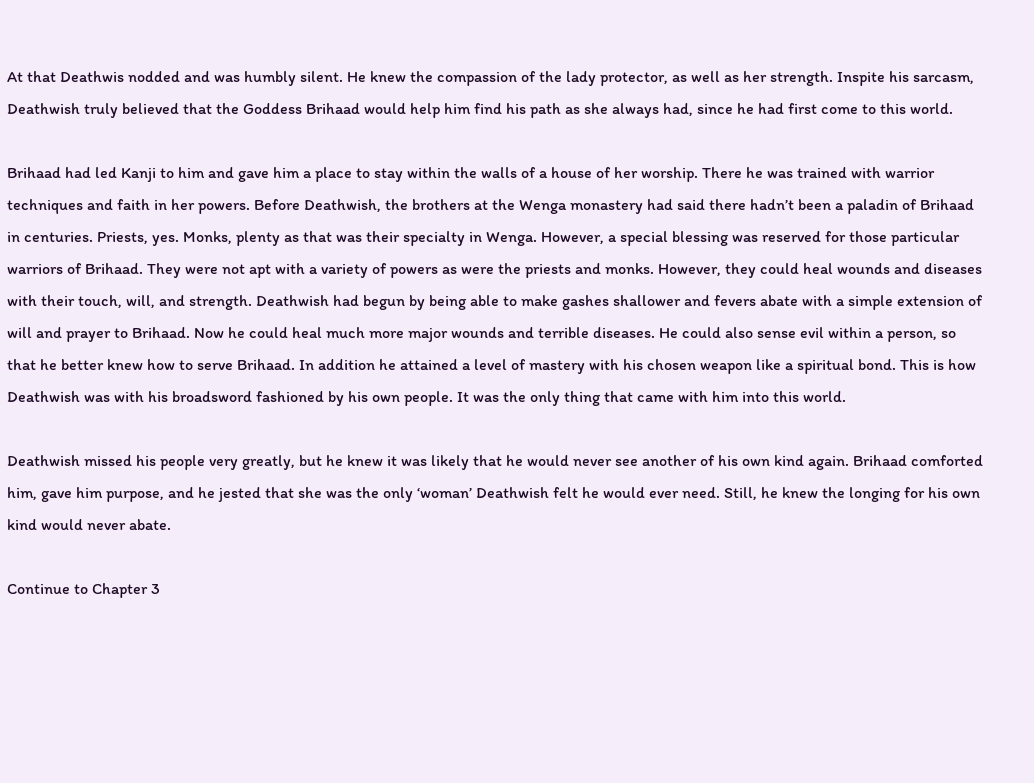At that Deathwis nodded and was humbly silent. He knew the compassion of the lady protector, as well as her strength. Inspite his sarcasm, Deathwish truly believed that the Goddess Brihaad would help him find his path as she always had, since he had first come to this world.

Brihaad had led Kanji to him and gave him a place to stay within the walls of a house of her worship. There he was trained with warrior techniques and faith in her powers. Before Deathwish, the brothers at the Wenga monastery had said there hadn’t been a paladin of Brihaad in centuries. Priests, yes. Monks, plenty as that was their specialty in Wenga. However, a special blessing was reserved for those particular warriors of Brihaad. They were not apt with a variety of powers as were the priests and monks. However, they could heal wounds and diseases with their touch, will, and strength. Deathwish had begun by being able to make gashes shallower and fevers abate with a simple extension of will and prayer to Brihaad. Now he could heal much more major wounds and terrible diseases. He could also sense evil within a person, so that he better knew how to serve Brihaad. In addition he attained a level of mastery with his chosen weapon like a spiritual bond. This is how Deathwish was with his broadsword fashioned by his own people. It was the only thing that came with him into this world.

Deathwish missed his people very greatly, but he knew it was likely that he would never see another of his own kind again. Brihaad comforted him, gave him purpose, and he jested that she was the only ‘woman’ Deathwish felt he would ever need. Still, he knew the longing for his own kind would never abate.

Continue to Chapter 3